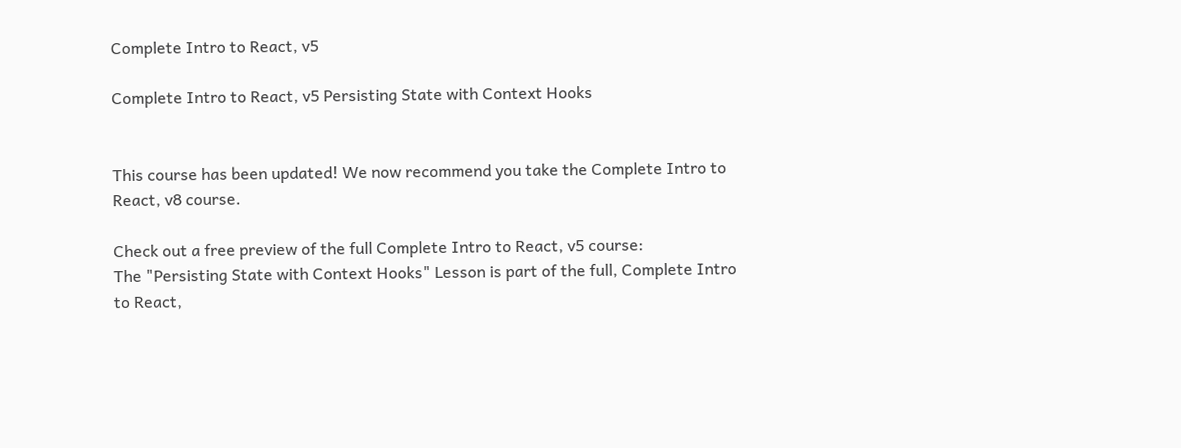Complete Intro to React, v5

Complete Intro to React, v5 Persisting State with Context Hooks


This course has been updated! We now recommend you take the Complete Intro to React, v8 course.

Check out a free preview of the full Complete Intro to React, v5 course:
The "Persisting State with Context Hooks" Lesson is part of the full, Complete Intro to React,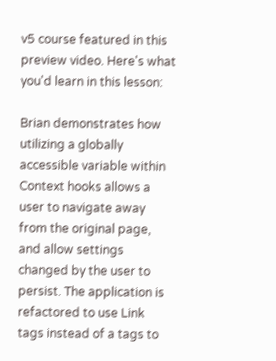v5 course featured in this preview video. Here's what you'd learn in this lesson:

Brian demonstrates how utilizing a globally accessible variable within Context hooks allows a user to navigate away from the original page, and allow settings changed by the user to persist. The application is refactored to use Link tags instead of a tags to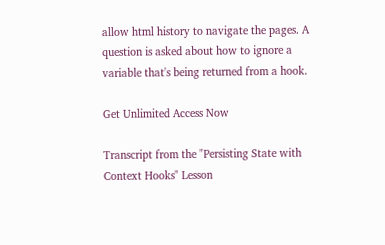allow html history to navigate the pages. A question is asked about how to ignore a variable that's being returned from a hook.

Get Unlimited Access Now

Transcript from the "Persisting State with Context Hooks" Lesson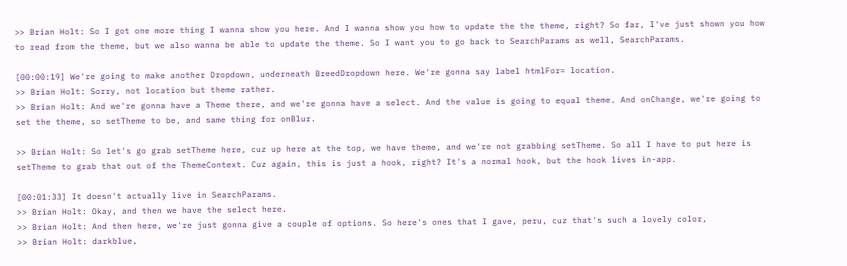>> Brian Holt: So I got one more thing I wanna show you here. And I wanna show you how to update the the theme, right? So far, I've just shown you how to read from the theme, but we also wanna be able to update the theme. So I want you to go back to SearchParams as well, SearchParams.

[00:00:19] We're going to make another Dropdown, underneath BreedDropdown here. We're gonna say label htmlFor= location.
>> Brian Holt: Sorry, not location but theme rather.
>> Brian Holt: And we're gonna have a Theme there, and we're gonna have a select. And the value is going to equal theme. And onChange, we're going to set the theme, so setTheme to be, and same thing for onBlur.

>> Brian Holt: So let's go grab setTheme here, cuz up here at the top, we have theme, and we're not grabbing setTheme. So all I have to put here is setTheme to grab that out of the ThemeContext. Cuz again, this is just a hook, right? It's a normal hook, but the hook lives in-app.

[00:01:33] It doesn't actually live in SearchParams.
>> Brian Holt: Okay, and then we have the select here.
>> Brian Holt: And then here, we're just gonna give a couple of options. So here's ones that I gave, peru, cuz that's such a lovely color,
>> Brian Holt: darkblue,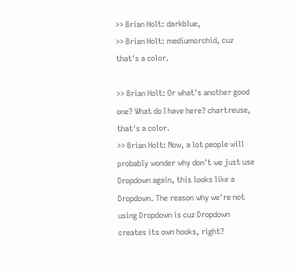>> Brian Holt: darkblue,
>> Brian Holt: mediumorchid, cuz that's a color.

>> Brian Holt: Or what's another good one? What do I have here? chartreuse, that's a color.
>> Brian Holt: Now, a lot people will probably wonder why don't we just use Dropdown again, this looks like a Dropdown. The reason why we're not using Dropdown is cuz Dropdown creates its own hooks, right?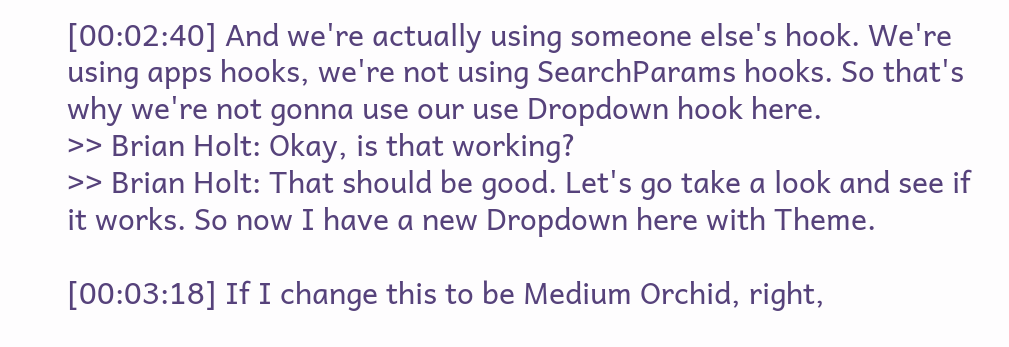[00:02:40] And we're actually using someone else's hook. We're using apps hooks, we're not using SearchParams hooks. So that's why we're not gonna use our use Dropdown hook here.
>> Brian Holt: Okay, is that working?
>> Brian Holt: That should be good. Let's go take a look and see if it works. So now I have a new Dropdown here with Theme.

[00:03:18] If I change this to be Medium Orchid, right,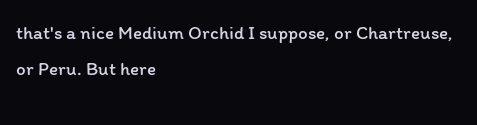that's a nice Medium Orchid I suppose, or Chartreuse, or Peru. But here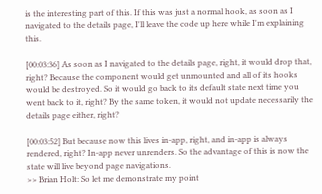is the interesting part of this. If this was just a normal hook, as soon as I navigated to the details page, I'll leave the code up here while I'm explaining this.

[00:03:36] As soon as I navigated to the details page, right, it would drop that, right? Because the component would get unmounted and all of its hooks would be destroyed. So it would go back to its default state next time you went back to it, right? By the same token, it would not update necessarily the details page either, right?

[00:03:52] But because now this lives in-app, right, and in-app is always rendered, right? In-app never unrenders. So the advantage of this is now the state will live beyond page navigations.
>> Brian Holt: So let me demonstrate my point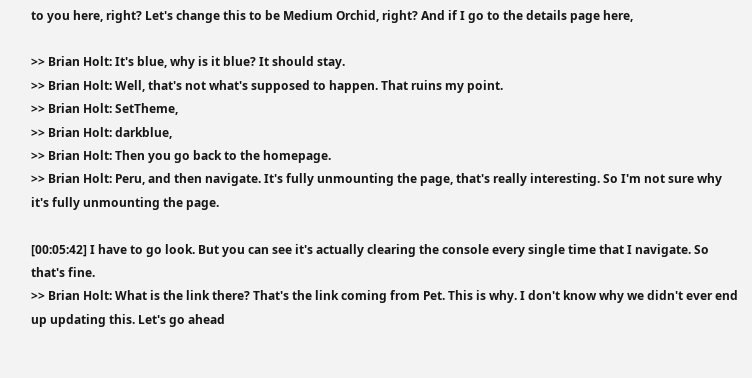to you here, right? Let's change this to be Medium Orchid, right? And if I go to the details page here,

>> Brian Holt: It's blue, why is it blue? It should stay.
>> Brian Holt: Well, that's not what's supposed to happen. That ruins my point.
>> Brian Holt: SetTheme,
>> Brian Holt: darkblue,
>> Brian Holt: Then you go back to the homepage.
>> Brian Holt: Peru, and then navigate. It's fully unmounting the page, that's really interesting. So I'm not sure why it's fully unmounting the page.

[00:05:42] I have to go look. But you can see it's actually clearing the console every single time that I navigate. So that's fine.
>> Brian Holt: What is the link there? That's the link coming from Pet. This is why. I don't know why we didn't ever end up updating this. Let's go ahead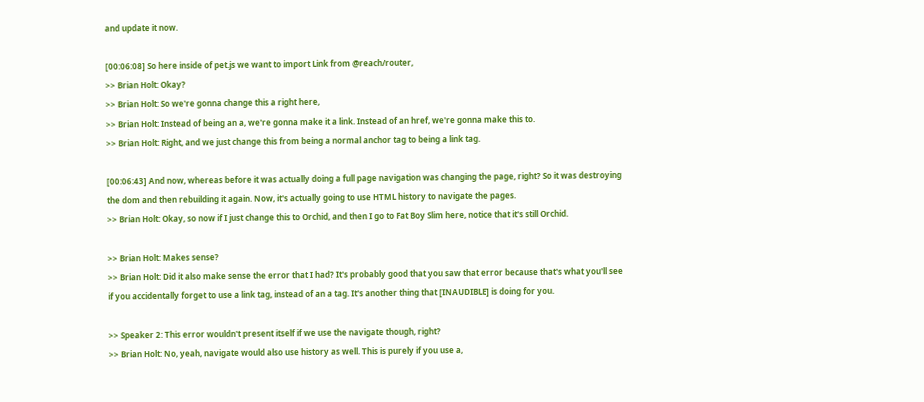and update it now.

[00:06:08] So here inside of pet.js we want to import Link from @reach/router,
>> Brian Holt: Okay?
>> Brian Holt: So we're gonna change this a right here,
>> Brian Holt: Instead of being an a, we're gonna make it a link. Instead of an href, we're gonna make this to.
>> Brian Holt: Right, and we just change this from being a normal anchor tag to being a link tag.

[00:06:43] And now, whereas before it was actually doing a full page navigation was changing the page, right? So it was destroying the dom and then rebuilding it again. Now, it's actually going to use HTML history to navigate the pages.
>> Brian Holt: Okay, so now if I just change this to Orchid, and then I go to Fat Boy Slim here, notice that it's still Orchid.

>> Brian Holt: Makes sense?
>> Brian Holt: Did it also make sense the error that I had? It's probably good that you saw that error because that's what you'll see if you accidentally forget to use a link tag, instead of an a tag. It's another thing that [INAUDIBLE] is doing for you.

>> Speaker 2: This error wouldn't present itself if we use the navigate though, right?
>> Brian Holt: No, yeah, navigate would also use history as well. This is purely if you use a,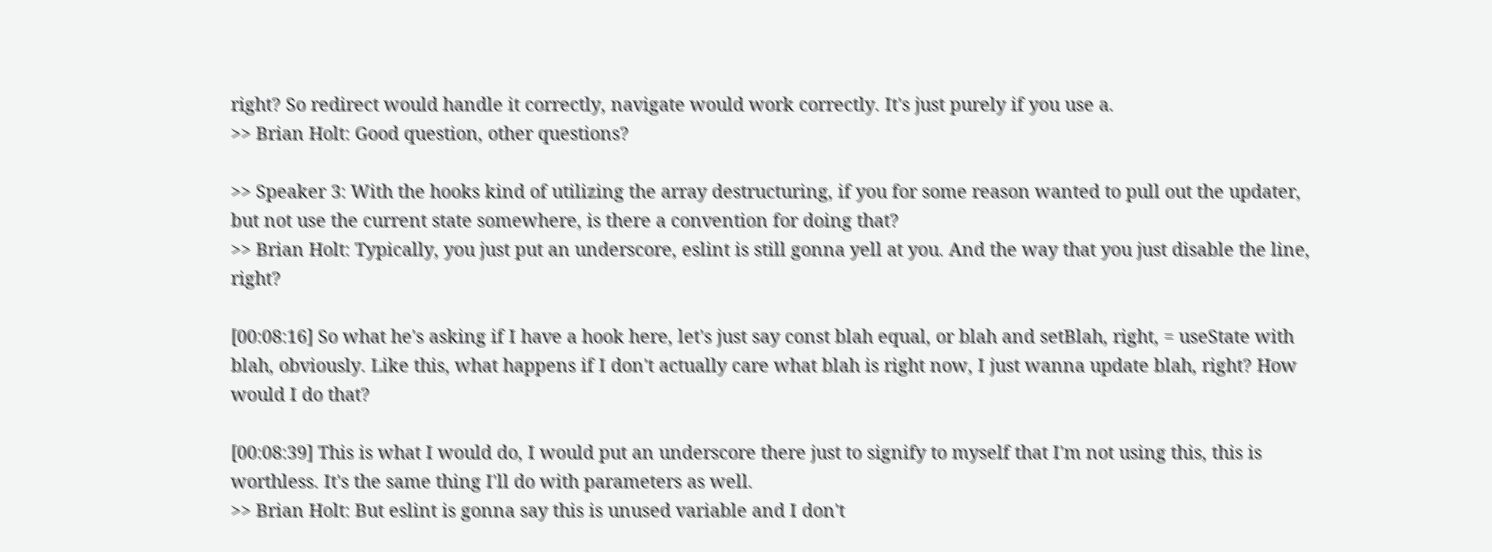right? So redirect would handle it correctly, navigate would work correctly. It's just purely if you use a.
>> Brian Holt: Good question, other questions?

>> Speaker 3: With the hooks kind of utilizing the array destructuring, if you for some reason wanted to pull out the updater, but not use the current state somewhere, is there a convention for doing that?
>> Brian Holt: Typically, you just put an underscore, eslint is still gonna yell at you. And the way that you just disable the line, right?

[00:08:16] So what he's asking if I have a hook here, let's just say const blah equal, or blah and setBlah, right, = useState with blah, obviously. Like this, what happens if I don't actually care what blah is right now, I just wanna update blah, right? How would I do that?

[00:08:39] This is what I would do, I would put an underscore there just to signify to myself that I'm not using this, this is worthless. It's the same thing I'll do with parameters as well.
>> Brian Holt: But eslint is gonna say this is unused variable and I don't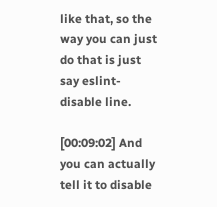like that, so the way you can just do that is just say eslint-disable line.

[00:09:02] And you can actually tell it to disable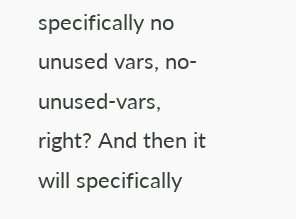specifically no unused vars, no-unused-vars, right? And then it will specifically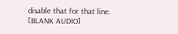disable that for that line. [BLANK AUDIO]